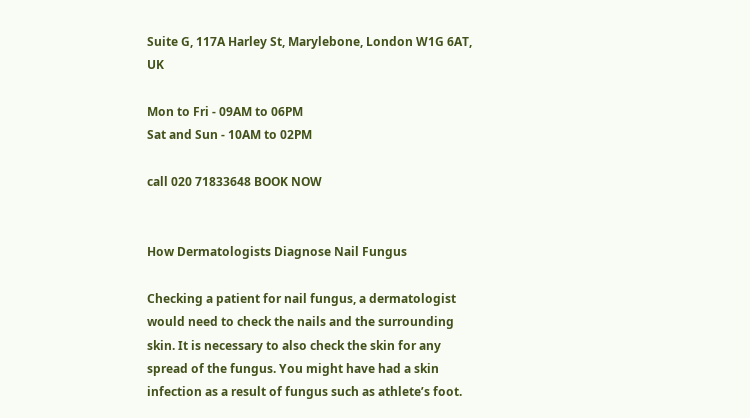Suite G, 117A Harley St, Marylebone, London W1G 6AT, UK

Mon to Fri - 09AM to 06PM
Sat and Sun - 10AM to 02PM

call 020 71833648 BOOK NOW


How Dermatologists Diagnose Nail Fungus

Checking a patient for nail fungus, a dermatologist would need to check the nails and the surrounding skin. It is necessary to also check the skin for any spread of the fungus. You might have had a skin infection as a result of fungus such as athlete’s foot.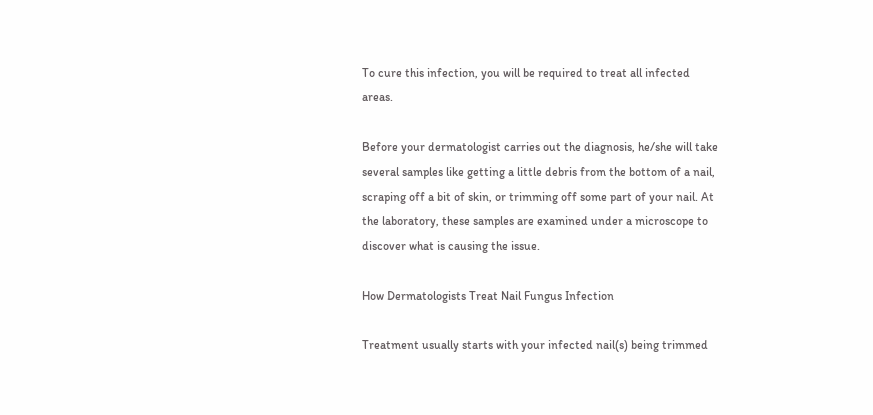To cure this infection, you will be required to treat all infected areas.

Before your dermatologist carries out the diagnosis, he/she will take several samples like getting a little debris from the bottom of a nail, scraping off a bit of skin, or trimming off some part of your nail. At the laboratory, these samples are examined under a microscope to discover what is causing the issue.

How Dermatologists Treat Nail Fungus Infection

Treatment usually starts with your infected nail(s) being trimmed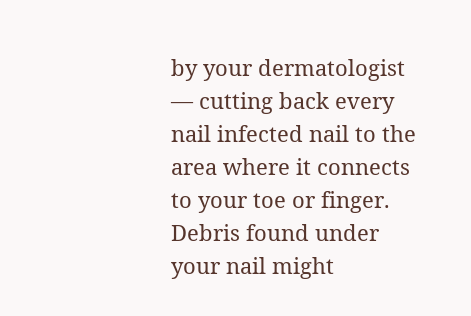by your dermatologist — cutting back every nail infected nail to the area where it connects to your toe or finger. Debris found under your nail might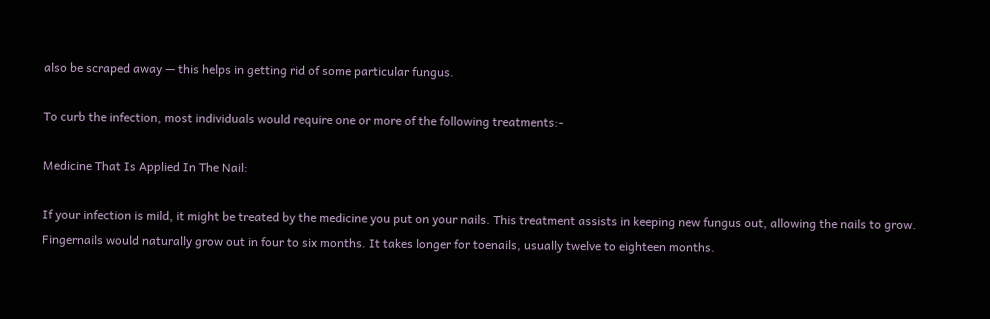also be scraped away — this helps in getting rid of some particular fungus.

To curb the infection, most individuals would require one or more of the following treatments:-

Medicine That Is Applied In The Nail:

If your infection is mild, it might be treated by the medicine you put on your nails. This treatment assists in keeping new fungus out, allowing the nails to grow. Fingernails would naturally grow out in four to six months. It takes longer for toenails, usually twelve to eighteen months.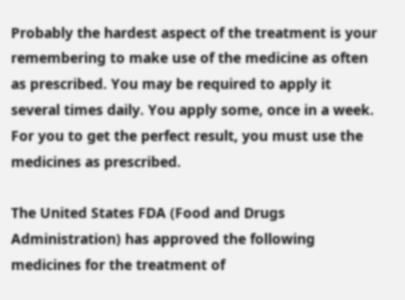Probably the hardest aspect of the treatment is your remembering to make use of the medicine as often as prescribed. You may be required to apply it several times daily. You apply some, once in a week. For you to get the perfect result, you must use the medicines as prescribed.

The United States FDA (Food and Drugs Administration) has approved the following medicines for the treatment of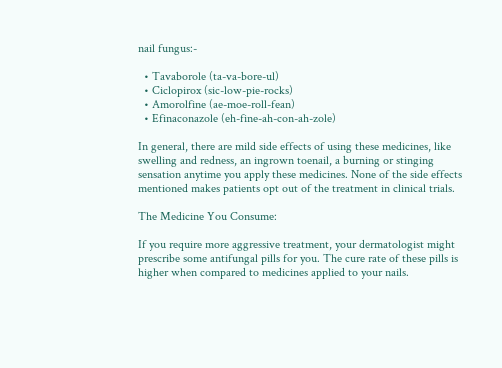nail fungus:-

  • Tavaborole (ta-va-bore-ul)
  • Ciclopirox (sic-low-pie-rocks)
  • Amorolfine (ae-moe-roll-fean)
  • Efinaconazole (eh-fine-ah-con-ah-zole)

In general, there are mild side effects of using these medicines, like swelling and redness, an ingrown toenail, a burning or stinging sensation anytime you apply these medicines. None of the side effects mentioned makes patients opt out of the treatment in clinical trials.

The Medicine You Consume:

If you require more aggressive treatment, your dermatologist might prescribe some antifungal pills for you. The cure rate of these pills is higher when compared to medicines applied to your nails.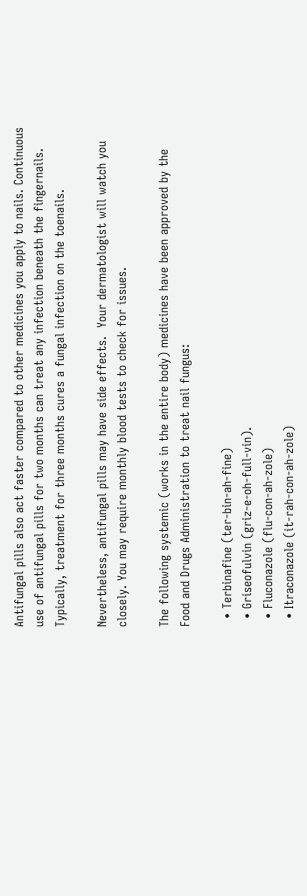Antifungal pills also act faster compared to other medicines you apply to nails. Continuous use of antifungal pills for two months can treat any infection beneath the fingernails. Typically, treatment for three months cures a fungal infection on the toenails.

Nevertheless, antifungal pills may have side effects.  Your dermatologist will watch you closely. You may require monthly blood tests to check for issues.

The following systemic (works in the entire body) medicines have been approved by the Food and Drugs Administration to treat nail fungus:

  • Terbinafine (ter-bin-ah-fine)
  • Griseofulvin (griz-e-oh-full-vin).
  • Fluconazole (flu-con-ah-zole)
  • Itraconazole (it-rah-con-ah-zole)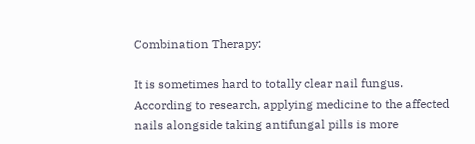Combination Therapy:

It is sometimes hard to totally clear nail fungus. According to research, applying medicine to the affected nails alongside taking antifungal pills is more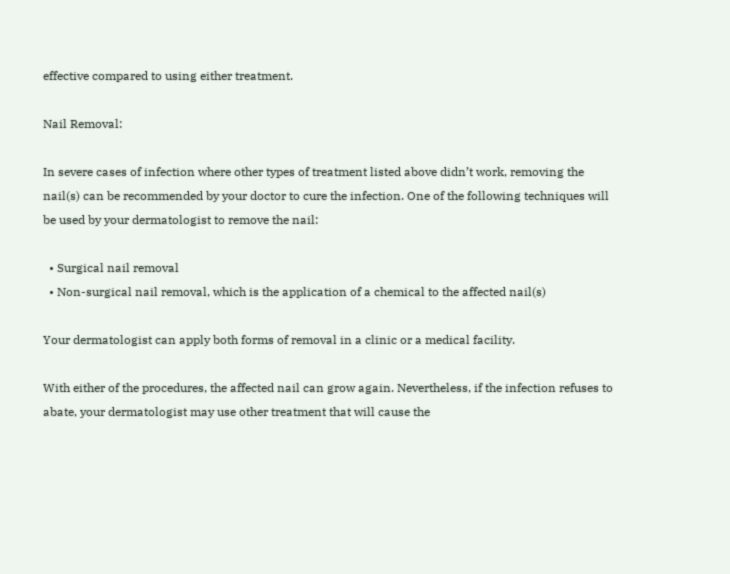effective compared to using either treatment.

Nail Removal:

In severe cases of infection where other types of treatment listed above didn’t work, removing the nail(s) can be recommended by your doctor to cure the infection. One of the following techniques will be used by your dermatologist to remove the nail:

  • Surgical nail removal
  • Non-surgical nail removal, which is the application of a chemical to the affected nail(s)

Your dermatologist can apply both forms of removal in a clinic or a medical facility.

With either of the procedures, the affected nail can grow again. Nevertheless, if the infection refuses to abate, your dermatologist may use other treatment that will cause the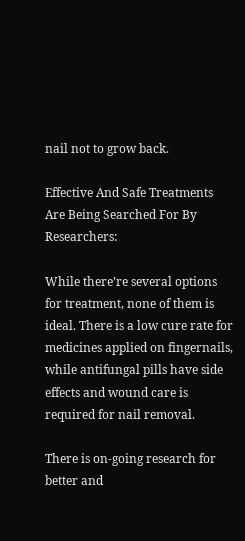nail not to grow back.

Effective And Safe Treatments Are Being Searched For By Researchers:

While there’re several options for treatment, none of them is ideal. There is a low cure rate for medicines applied on fingernails, while antifungal pills have side effects and wound care is required for nail removal.

There is on-going research for better and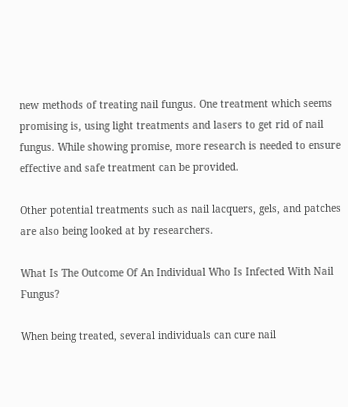new methods of treating nail fungus. One treatment which seems promising is, using light treatments and lasers to get rid of nail fungus. While showing promise, more research is needed to ensure effective and safe treatment can be provided.

Other potential treatments such as nail lacquers, gels, and patches are also being looked at by researchers.

What Is The Outcome Of An Individual Who Is Infected With Nail Fungus?

When being treated, several individuals can cure nail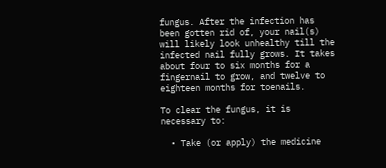fungus. After the infection has been gotten rid of, your nail(s) will likely look unhealthy till the infected nail fully grows. It takes about four to six months for a fingernail to grow, and twelve to eighteen months for toenails.

To clear the fungus, it is necessary to:

  • Take (or apply) the medicine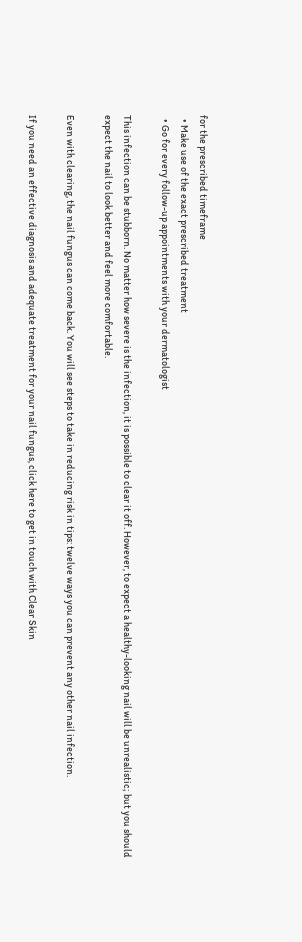for the prescribed timeframe
  • Make use of the exact prescribed treatment
  • Go for every follow-up appointments with your dermatologist

This infection can be stubborn. No matter how severe is the infection, it is possible to clear it off. However, to expect a healthy-looking nail will be unrealistic; but you should expect the nail to look better and feel more comfortable.

Even with clearing, the nail fungus can come back. You will see steps to take in reducing risk in tips: twelve ways you can prevent any other nail infection.

If you need an effective diagnosis and adequate treatment for your nail fungus, click here to get in touch with Clear Skin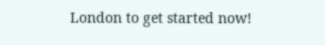London to get started now!